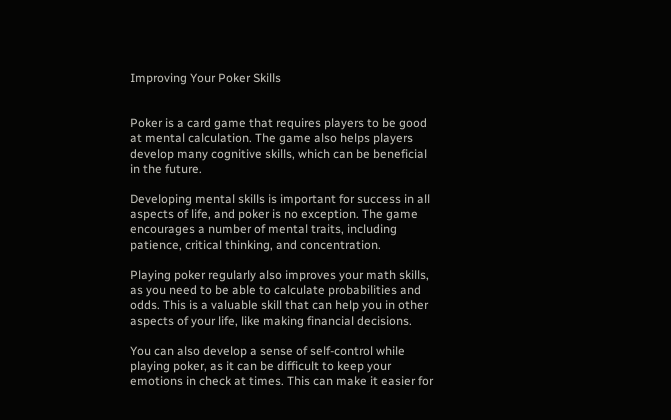Improving Your Poker Skills


Poker is a card game that requires players to be good at mental calculation. The game also helps players develop many cognitive skills, which can be beneficial in the future.

Developing mental skills is important for success in all aspects of life, and poker is no exception. The game encourages a number of mental traits, including patience, critical thinking, and concentration.

Playing poker regularly also improves your math skills, as you need to be able to calculate probabilities and odds. This is a valuable skill that can help you in other aspects of your life, like making financial decisions.

You can also develop a sense of self-control while playing poker, as it can be difficult to keep your emotions in check at times. This can make it easier for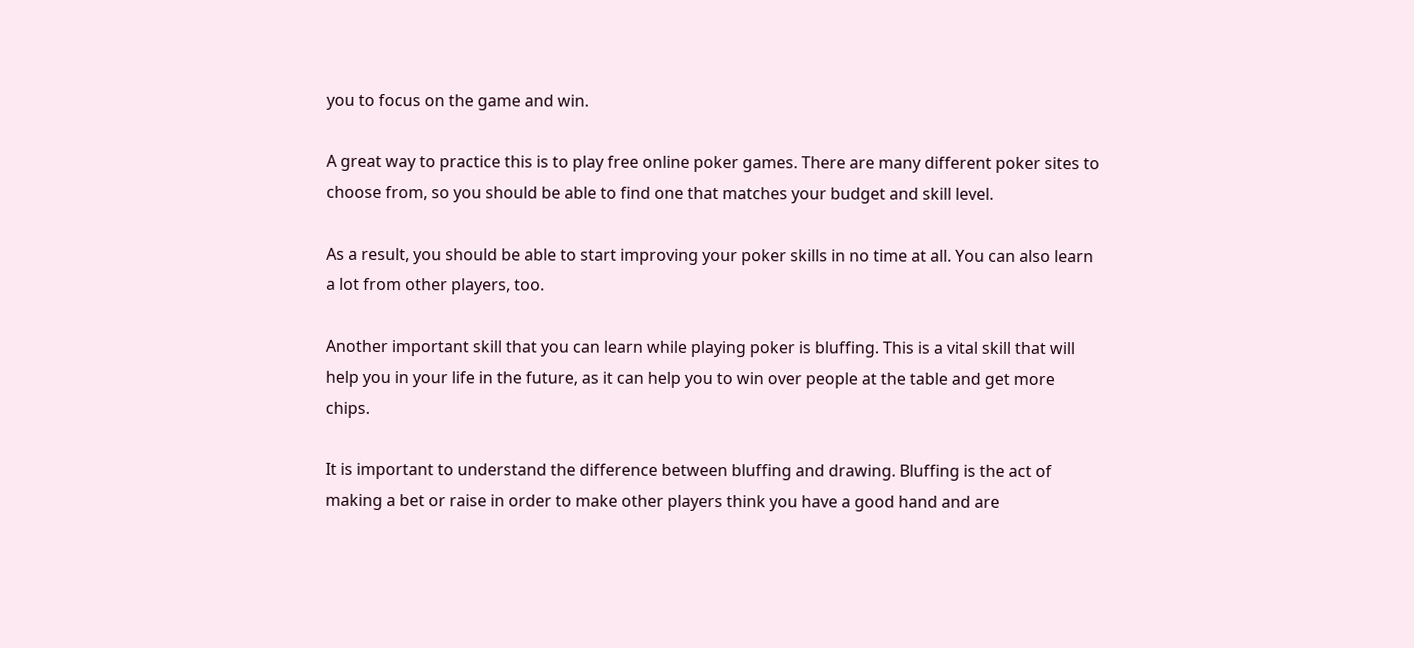you to focus on the game and win.

A great way to practice this is to play free online poker games. There are many different poker sites to choose from, so you should be able to find one that matches your budget and skill level.

As a result, you should be able to start improving your poker skills in no time at all. You can also learn a lot from other players, too.

Another important skill that you can learn while playing poker is bluffing. This is a vital skill that will help you in your life in the future, as it can help you to win over people at the table and get more chips.

It is important to understand the difference between bluffing and drawing. Bluffing is the act of making a bet or raise in order to make other players think you have a good hand and are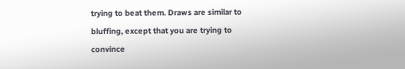trying to beat them. Draws are similar to bluffing, except that you are trying to convince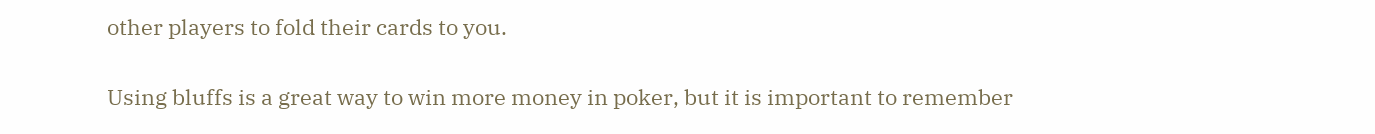other players to fold their cards to you.

Using bluffs is a great way to win more money in poker, but it is important to remember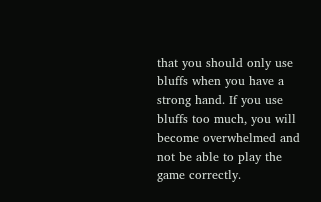that you should only use bluffs when you have a strong hand. If you use bluffs too much, you will become overwhelmed and not be able to play the game correctly.